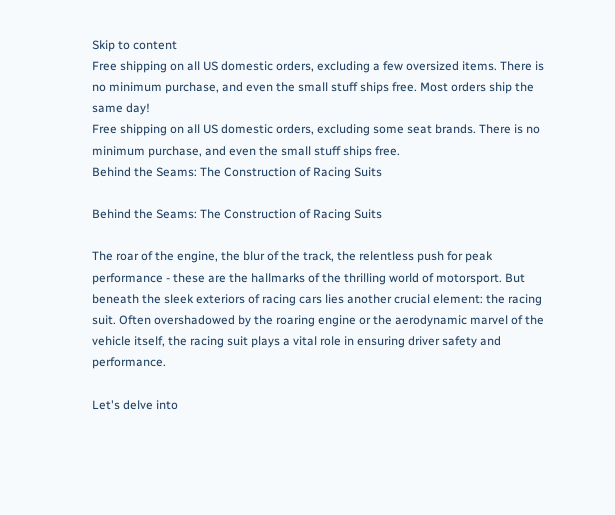Skip to content
Free shipping on all US domestic orders, excluding a few oversized items. There is no minimum purchase, and even the small stuff ships free. Most orders ship the same day!
Free shipping on all US domestic orders, excluding some seat brands. There is no minimum purchase, and even the small stuff ships free.
Behind the Seams: The Construction of Racing Suits

Behind the Seams: The Construction of Racing Suits

The roar of the engine, the blur of the track, the relentless push for peak performance - these are the hallmarks of the thrilling world of motorsport. But beneath the sleek exteriors of racing cars lies another crucial element: the racing suit. Often overshadowed by the roaring engine or the aerodynamic marvel of the vehicle itself, the racing suit plays a vital role in ensuring driver safety and performance.

Let's delve into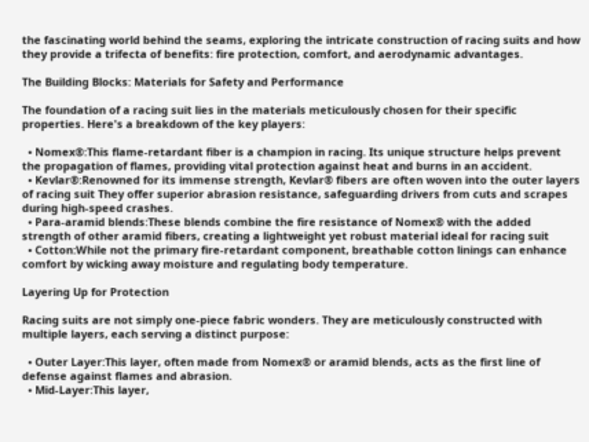the fascinating world behind the seams, exploring the intricate construction of racing suits and how they provide a trifecta of benefits: fire protection, comfort, and aerodynamic advantages.

The Building Blocks: Materials for Safety and Performance

The foundation of a racing suit lies in the materials meticulously chosen for their specific properties. Here's a breakdown of the key players:

  • Nomex®:This flame-retardant fiber is a champion in racing. Its unique structure helps prevent the propagation of flames, providing vital protection against heat and burns in an accident.
  • Kevlar®:Renowned for its immense strength, Kevlar® fibers are often woven into the outer layers of racing suit They offer superior abrasion resistance, safeguarding drivers from cuts and scrapes during high-speed crashes.
  • Para-aramid blends:These blends combine the fire resistance of Nomex® with the added strength of other aramid fibers, creating a lightweight yet robust material ideal for racing suit
  • Cotton:While not the primary fire-retardant component, breathable cotton linings can enhance comfort by wicking away moisture and regulating body temperature.

Layering Up for Protection

Racing suits are not simply one-piece fabric wonders. They are meticulously constructed with multiple layers, each serving a distinct purpose:

  • Outer Layer:This layer, often made from Nomex® or aramid blends, acts as the first line of defense against flames and abrasion.
  • Mid-Layer:This layer,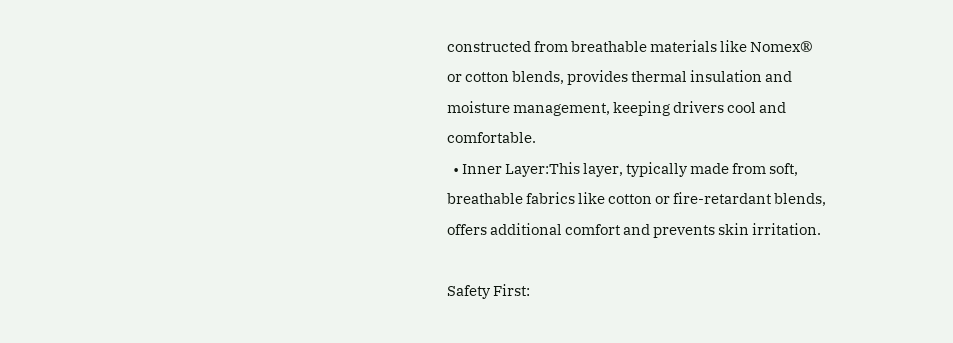constructed from breathable materials like Nomex® or cotton blends, provides thermal insulation and moisture management, keeping drivers cool and comfortable.
  • Inner Layer:This layer, typically made from soft, breathable fabrics like cotton or fire-retardant blends, offers additional comfort and prevents skin irritation.

Safety First: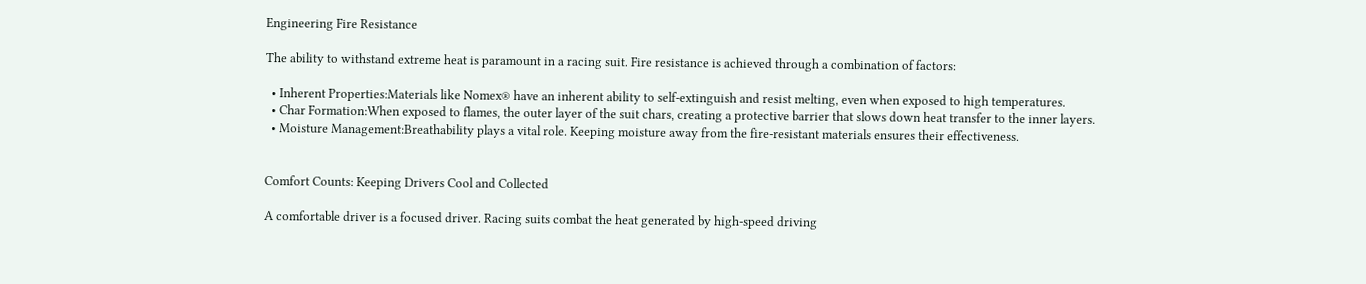Engineering Fire Resistance

The ability to withstand extreme heat is paramount in a racing suit. Fire resistance is achieved through a combination of factors:

  • Inherent Properties:Materials like Nomex® have an inherent ability to self-extinguish and resist melting, even when exposed to high temperatures.
  • Char Formation:When exposed to flames, the outer layer of the suit chars, creating a protective barrier that slows down heat transfer to the inner layers.
  • Moisture Management:Breathability plays a vital role. Keeping moisture away from the fire-resistant materials ensures their effectiveness.


Comfort Counts: Keeping Drivers Cool and Collected

A comfortable driver is a focused driver. Racing suits combat the heat generated by high-speed driving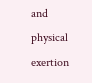and physical exertion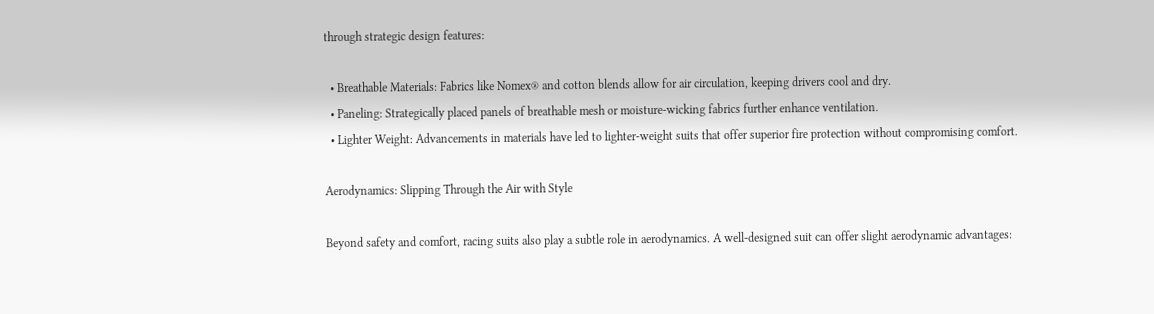through strategic design features:

  • Breathable Materials: Fabrics like Nomex® and cotton blends allow for air circulation, keeping drivers cool and dry.
  • Paneling: Strategically placed panels of breathable mesh or moisture-wicking fabrics further enhance ventilation.
  • Lighter Weight: Advancements in materials have led to lighter-weight suits that offer superior fire protection without compromising comfort.

Aerodynamics: Slipping Through the Air with Style

Beyond safety and comfort, racing suits also play a subtle role in aerodynamics. A well-designed suit can offer slight aerodynamic advantages: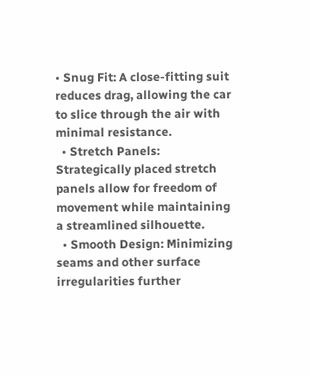• Snug Fit: A close-fitting suit reduces drag, allowing the car to slice through the air with minimal resistance.
  • Stretch Panels: Strategically placed stretch panels allow for freedom of movement while maintaining a streamlined silhouette.
  • Smooth Design: Minimizing seams and other surface irregularities further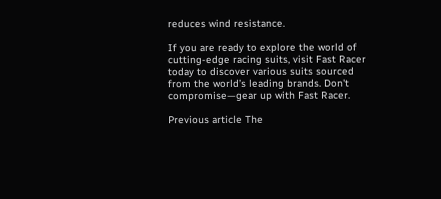reduces wind resistance.

If you are ready to explore the world of cutting-edge racing suits, visit Fast Racer today to discover various suits sourced from the world’s leading brands. Don't compromise—gear up with Fast Racer.

Previous article The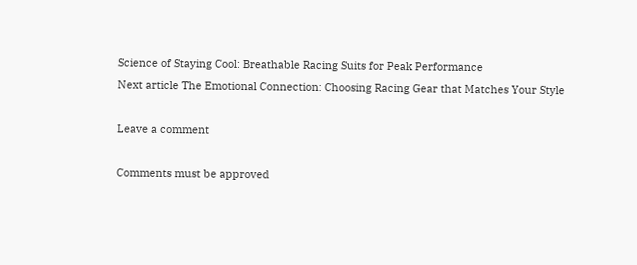Science of Staying Cool: Breathable Racing Suits for Peak Performance
Next article The Emotional Connection: Choosing Racing Gear that Matches Your Style

Leave a comment

Comments must be approved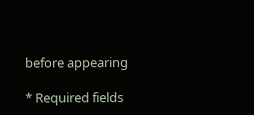before appearing

* Required fields